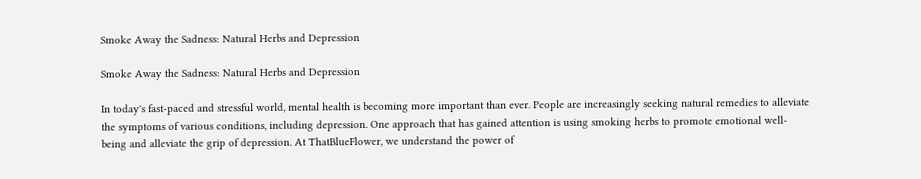Smoke Away the Sadness: Natural Herbs and Depression

Smoke Away the Sadness: Natural Herbs and Depression

In today's fast-paced and stressful world, mental health is becoming more important than ever. People are increasingly seeking natural remedies to alleviate the symptoms of various conditions, including depression. One approach that has gained attention is using smoking herbs to promote emotional well-being and alleviate the grip of depression. At ThatBlueFlower, we understand the power of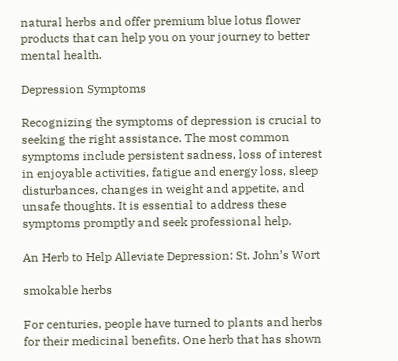natural herbs and offer premium blue lotus flower products that can help you on your journey to better mental health.

Depression Symptoms

Recognizing the symptoms of depression is crucial to seeking the right assistance. The most common symptoms include persistent sadness, loss of interest in enjoyable activities, fatigue and energy loss, sleep disturbances, changes in weight and appetite, and unsafe thoughts. It is essential to address these symptoms promptly and seek professional help.

An Herb to Help Alleviate Depression: St. John’s Wort

smokable herbs

For centuries, people have turned to plants and herbs for their medicinal benefits. One herb that has shown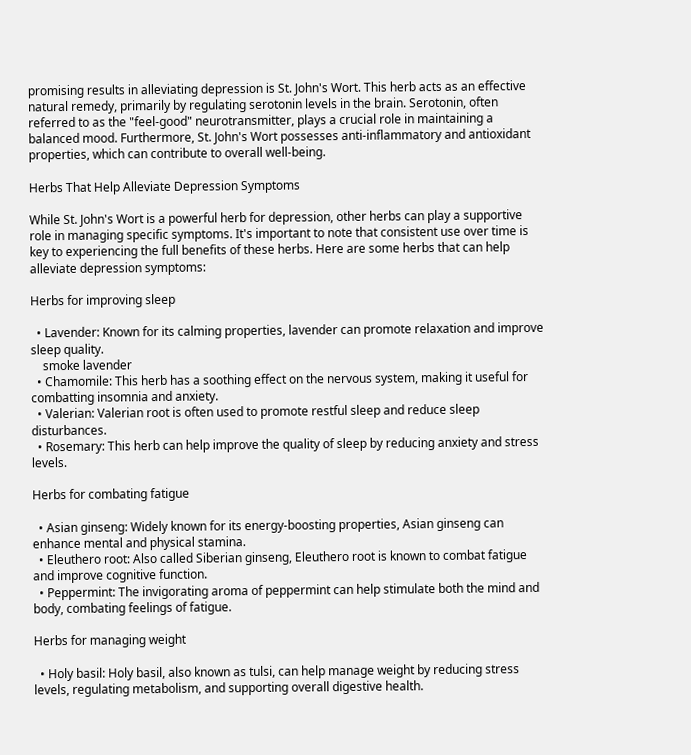promising results in alleviating depression is St. John's Wort. This herb acts as an effective natural remedy, primarily by regulating serotonin levels in the brain. Serotonin, often referred to as the "feel-good" neurotransmitter, plays a crucial role in maintaining a balanced mood. Furthermore, St. John's Wort possesses anti-inflammatory and antioxidant properties, which can contribute to overall well-being.

Herbs That Help Alleviate Depression Symptoms

While St. John's Wort is a powerful herb for depression, other herbs can play a supportive role in managing specific symptoms. It's important to note that consistent use over time is key to experiencing the full benefits of these herbs. Here are some herbs that can help alleviate depression symptoms:

Herbs for improving sleep

  • Lavender: Known for its calming properties, lavender can promote relaxation and improve sleep quality.
    smoke lavender
  • Chamomile: This herb has a soothing effect on the nervous system, making it useful for combatting insomnia and anxiety.
  • Valerian: Valerian root is often used to promote restful sleep and reduce sleep disturbances.
  • Rosemary: This herb can help improve the quality of sleep by reducing anxiety and stress levels.

Herbs for combating fatigue

  • Asian ginseng: Widely known for its energy-boosting properties, Asian ginseng can enhance mental and physical stamina.
  • Eleuthero root: Also called Siberian ginseng, Eleuthero root is known to combat fatigue and improve cognitive function.
  • Peppermint: The invigorating aroma of peppermint can help stimulate both the mind and body, combating feelings of fatigue.

Herbs for managing weight

  • Holy basil: Holy basil, also known as tulsi, can help manage weight by reducing stress levels, regulating metabolism, and supporting overall digestive health.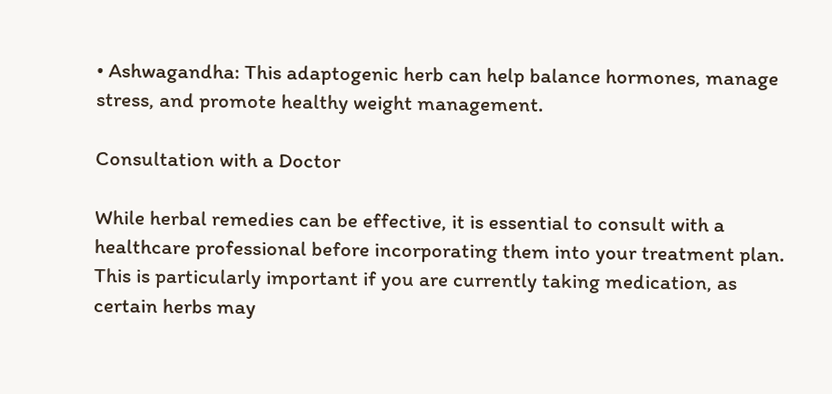• Ashwagandha: This adaptogenic herb can help balance hormones, manage stress, and promote healthy weight management.

Consultation with a Doctor

While herbal remedies can be effective, it is essential to consult with a healthcare professional before incorporating them into your treatment plan. This is particularly important if you are currently taking medication, as certain herbs may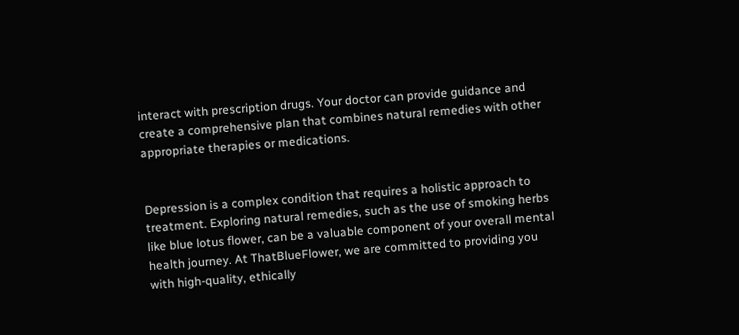interact with prescription drugs. Your doctor can provide guidance and create a comprehensive plan that combines natural remedies with other appropriate therapies or medications.


Depression is a complex condition that requires a holistic approach to treatment. Exploring natural remedies, such as the use of smoking herbs like blue lotus flower, can be a valuable component of your overall mental health journey. At ThatBlueFlower, we are committed to providing you with high-quality, ethically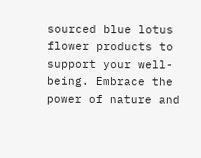sourced blue lotus flower products to support your well-being. Embrace the power of nature and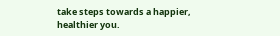take steps towards a happier, healthier you.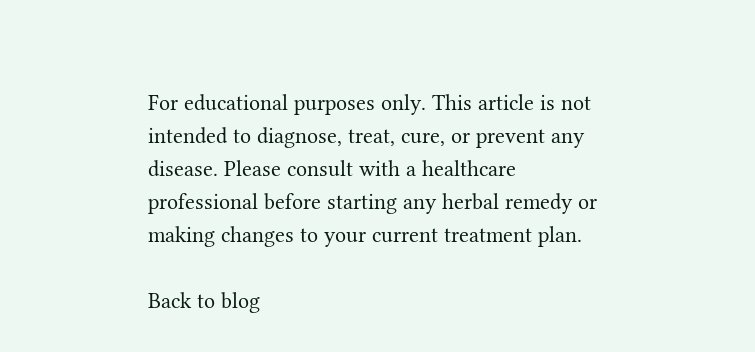For educational purposes only. This article is not intended to diagnose, treat, cure, or prevent any disease. Please consult with a healthcare professional before starting any herbal remedy or making changes to your current treatment plan.

Back to blog